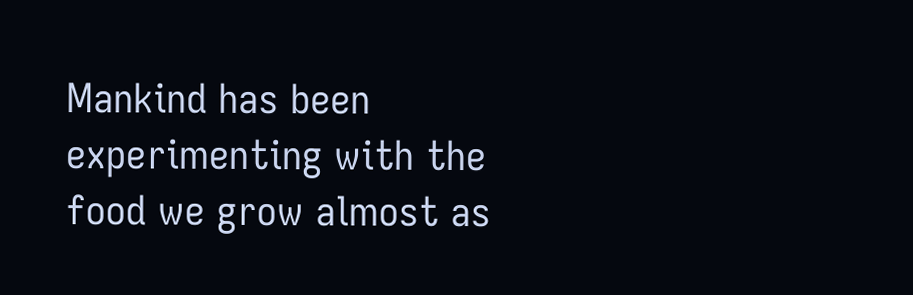Mankind has been experimenting with the food we grow almost as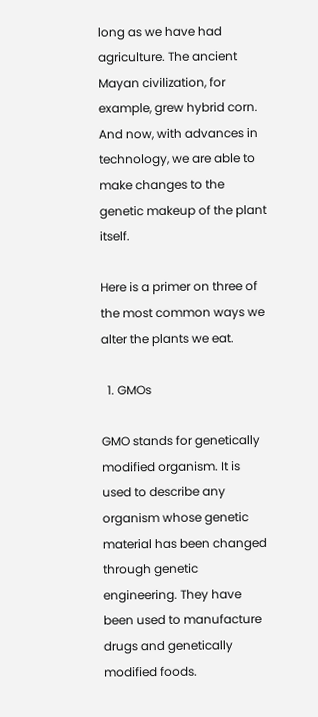long as we have had agriculture. The ancient Mayan civilization, for example, grew hybrid corn. And now, with advances in technology, we are able to make changes to the genetic makeup of the plant itself.

Here is a primer on three of the most common ways we alter the plants we eat.

  1. GMOs

GMO stands for genetically modified organism. It is used to describe any organism whose genetic material has been changed through genetic engineering. They have been used to manufacture drugs and genetically modified foods.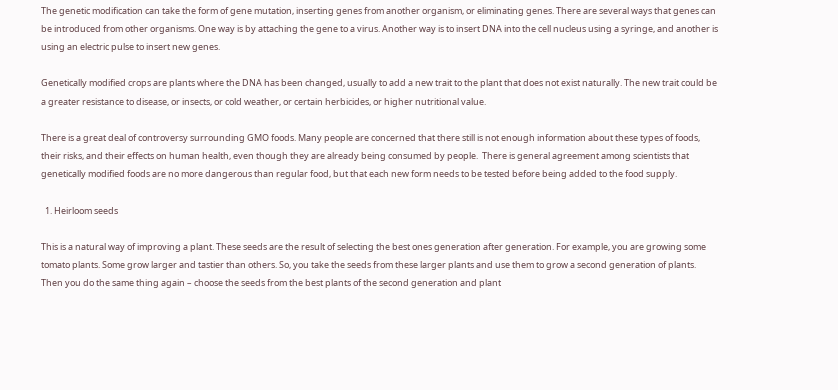The genetic modification can take the form of gene mutation, inserting genes from another organism, or eliminating genes. There are several ways that genes can be introduced from other organisms. One way is by attaching the gene to a virus. Another way is to insert DNA into the cell nucleus using a syringe, and another is using an electric pulse to insert new genes.

Genetically modified crops are plants where the DNA has been changed, usually to add a new trait to the plant that does not exist naturally. The new trait could be a greater resistance to disease, or insects, or cold weather, or certain herbicides, or higher nutritional value.

There is a great deal of controversy surrounding GMO foods. Many people are concerned that there still is not enough information about these types of foods, their risks, and their effects on human health, even though they are already being consumed by people.  There is general agreement among scientists that genetically modified foods are no more dangerous than regular food, but that each new form needs to be tested before being added to the food supply.

  1. Heirloom seeds

This is a natural way of improving a plant. These seeds are the result of selecting the best ones generation after generation. For example, you are growing some tomato plants. Some grow larger and tastier than others. So, you take the seeds from these larger plants and use them to grow a second generation of plants. Then you do the same thing again – choose the seeds from the best plants of the second generation and plant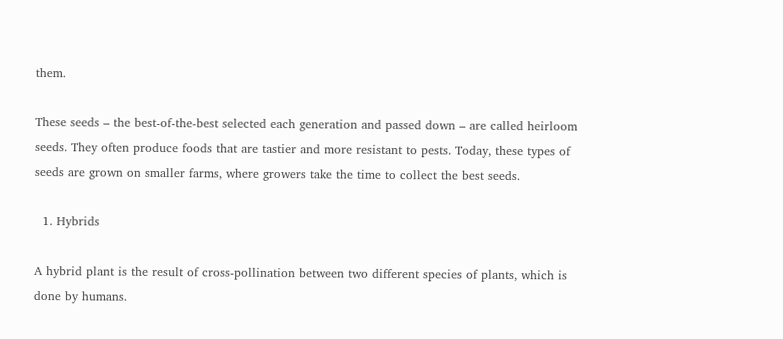them.

These seeds – the best-of-the-best selected each generation and passed down – are called heirloom seeds. They often produce foods that are tastier and more resistant to pests. Today, these types of seeds are grown on smaller farms, where growers take the time to collect the best seeds.

  1. Hybrids

A hybrid plant is the result of cross-pollination between two different species of plants, which is done by humans.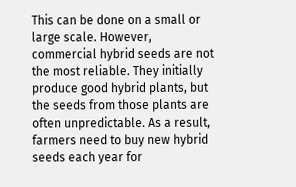This can be done on a small or large scale. However, commercial hybrid seeds are not the most reliable. They initially produce good hybrid plants, but the seeds from those plants are often unpredictable. As a result, farmers need to buy new hybrid seeds each year for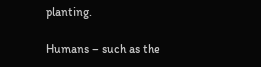planting.

Humans – such as the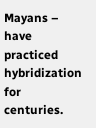Mayans –  have practiced hybridization for centuries.